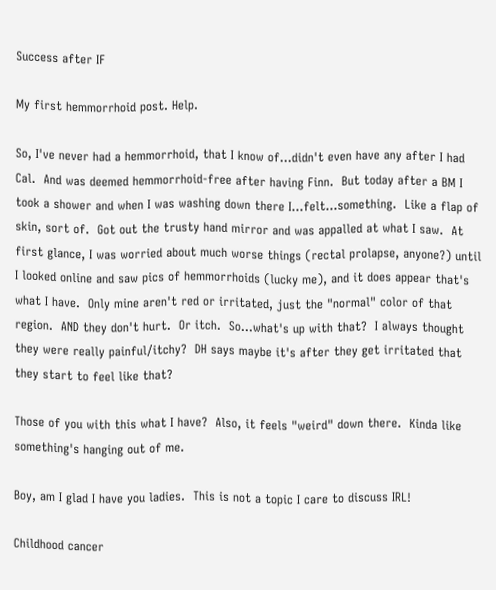Success after IF

My first hemmorrhoid post. Help.

So, I've never had a hemmorrhoid, that I know of...didn't even have any after I had Cal.  And was deemed hemmorrhoid-free after having Finn.  But today after a BM I took a shower and when I was washing down there I...felt...something.  Like a flap of skin, sort of.  Got out the trusty hand mirror and was appalled at what I saw.  At first glance, I was worried about much worse things (rectal prolapse, anyone?) until I looked online and saw pics of hemmorrhoids (lucky me), and it does appear that's what I have.  Only mine aren't red or irritated, just the "normal" color of that region.  AND they don't hurt.  Or itch.  So...what's up with that?  I always thought they were really painful/itchy?  DH says maybe it's after they get irritated that they start to feel like that?

Those of you with this what I have?  Also, it feels "weird" down there.  Kinda like something's hanging out of me.

Boy, am I glad I have you ladies.  This is not a topic I care to discuss IRL!

Childhood cancer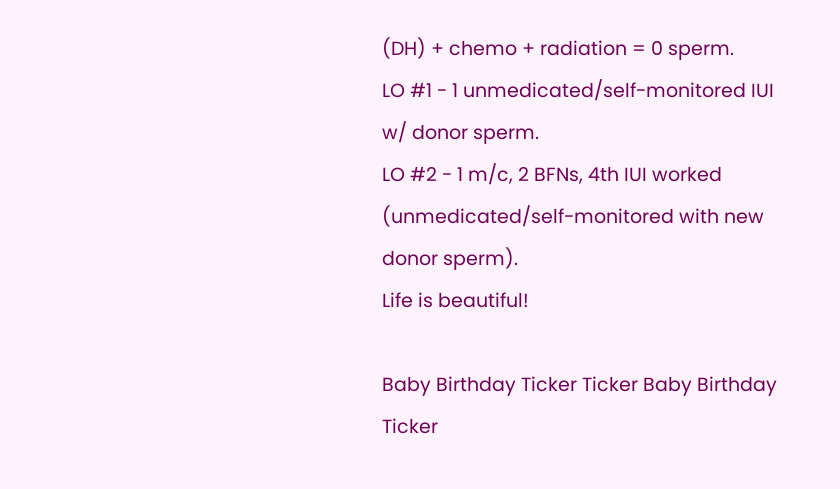(DH) + chemo + radiation = 0 sperm.
LO #1 - 1 unmedicated/self-monitored IUI w/ donor sperm.
LO #2 - 1 m/c, 2 BFNs, 4th IUI worked (unmedicated/self-monitored with new donor sperm).
Life is beautiful!

Baby Birthday Ticker Ticker Baby Birthday Ticker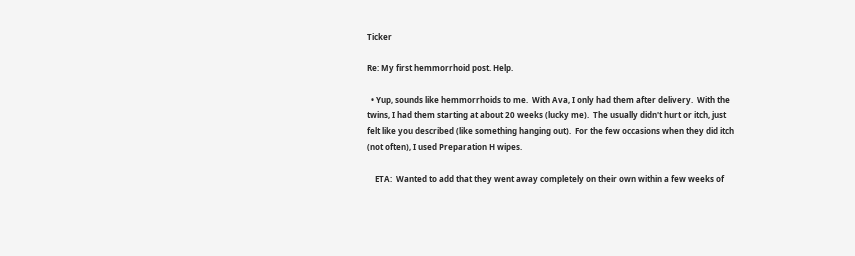Ticker

Re: My first hemmorrhoid post. Help.

  • Yup, sounds like hemmorrhoids to me.  With Ava, I only had them after delivery.  With the twins, I had them starting at about 20 weeks (lucky me).  The usually didn't hurt or itch, just felt like you described (like something hanging out).  For the few occasions when they did itch (not often), I used Preparation H wipes.

    ETA:  Wanted to add that they went away completely on their own within a few weeks of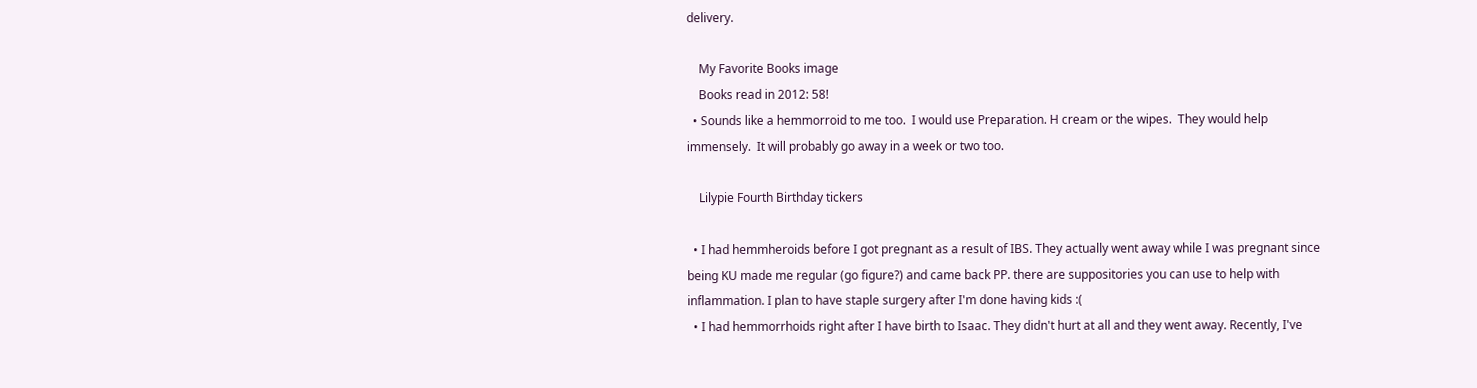delivery.

    My Favorite Books image
    Books read in 2012: 58!
  • Sounds like a hemmorroid to me too.  I would use Preparation. H cream or the wipes.  They would help immensely.  It will probably go away in a week or two too.

    Lilypie Fourth Birthday tickers

  • I had hemmheroids before I got pregnant as a result of IBS. They actually went away while I was pregnant since being KU made me regular (go figure?) and came back PP. there are suppositories you can use to help with inflammation. I plan to have staple surgery after I'm done having kids :(
  • I had hemmorrhoids right after I have birth to Isaac. They didn't hurt at all and they went away. Recently, I've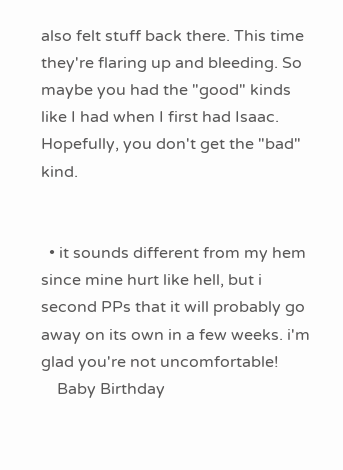also felt stuff back there. This time they're flaring up and bleeding. So maybe you had the "good" kinds like I had when I first had Isaac. Hopefully, you don't get the "bad" kind.


  • it sounds different from my hem since mine hurt like hell, but i second PPs that it will probably go away on its own in a few weeks. i'm glad you're not uncomfortable!
    Baby Birthday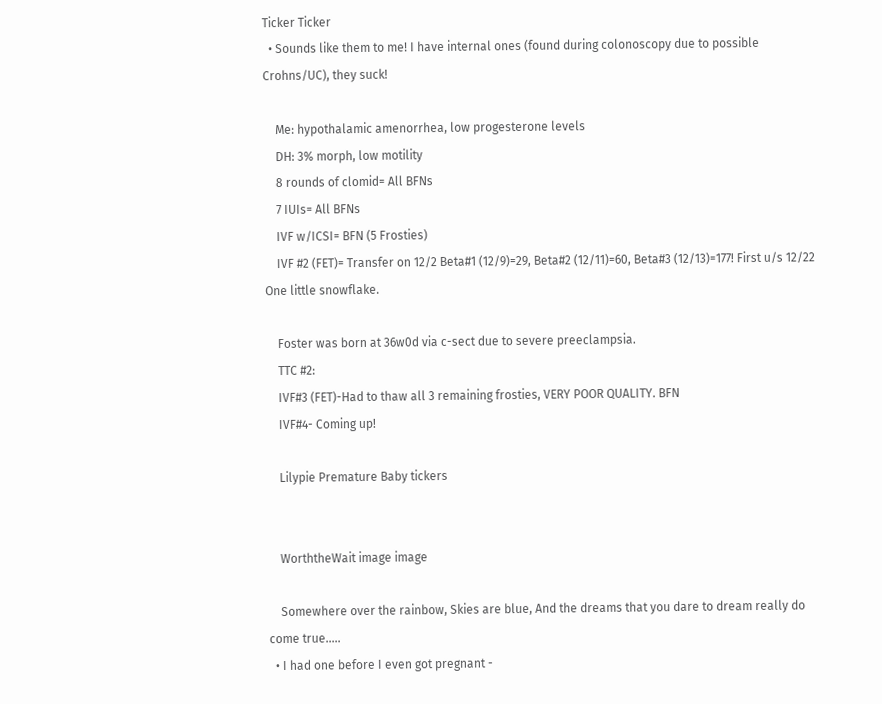Ticker Ticker
  • Sounds like them to me! I have internal ones (found during colonoscopy due to possible Crohns/UC), they suck!

    Me: hypothalamic amenorrhea, low progesterone levels
    DH: 3% morph, low motility
    8 rounds of clomid= All BFNs
    7 IUIs= All BFNs
    IVF w/ICSI= BFN (5 Frosties)
    IVF #2 (FET)= Transfer on 12/2 Beta#1 (12/9)=29, Beta#2 (12/11)=60, Beta#3 (12/13)=177! First u/s 12/22 One little snowflake.

    Foster was born at 36w0d via c-sect due to severe preeclampsia.
    TTC #2:
    IVF#3 (FET)-Had to thaw all 3 remaining frosties, VERY POOR QUALITY. BFN
    IVF#4- Coming up!

    Lilypie Premature Baby tickers


    WorththeWait image image

    Somewhere over the rainbow, Skies are blue, And the dreams that you dare to dream really do come true.....
  • I had one before I even got pregnant -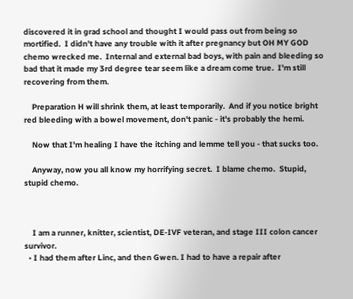discovered it in grad school and thought I would pass out from being so mortified.  I didn't have any trouble with it after pregnancy but OH MY GOD chemo wrecked me.  Internal and external bad boys, with pain and bleeding so bad that it made my 3rd degree tear seem like a dream come true.  I'm still recovering from them.

    Preparation H will shrink them, at least temporarily.  And if you notice bright red bleeding with a bowel movement, don't panic - it's probably the hemi.

    Now that I'm healing I have the itching and lemme tell you - that sucks too.

    Anyway, now you all know my horrifying secret.  I blame chemo.  Stupid, stupid chemo.



    I am a runner, knitter, scientist, DE-IVF veteran, and stage III colon cancer survivor.
  • I had them after Linc, and then Gwen. I had to have a repair after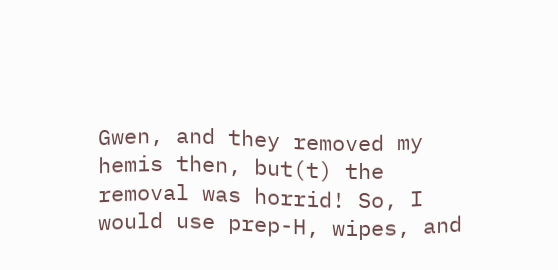Gwen, and they removed my hemis then, but(t) the removal was horrid! So, I would use prep-H, wipes, and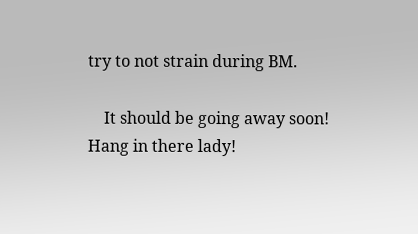try to not strain during BM.

    It should be going away soon! Hang in there lady!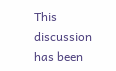This discussion has been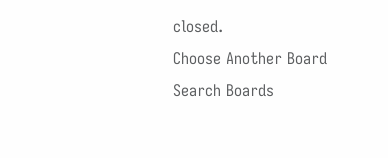closed.
Choose Another Board
Search Boards